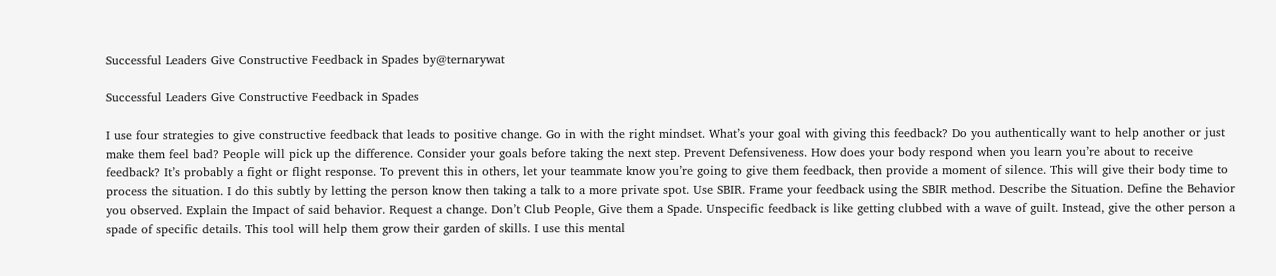Successful Leaders Give Constructive Feedback in Spades by@ternarywat

Successful Leaders Give Constructive Feedback in Spades

I use four strategies to give constructive feedback that leads to positive change. Go in with the right mindset. What’s your goal with giving this feedback? Do you authentically want to help another or just make them feel bad? People will pick up the difference. Consider your goals before taking the next step. Prevent Defensiveness. How does your body respond when you learn you’re about to receive feedback? It’s probably a fight or flight response. To prevent this in others, let your teammate know you’re going to give them feedback, then provide a moment of silence. This will give their body time to process the situation. I do this subtly by letting the person know then taking a talk to a more private spot. Use SBIR. Frame your feedback using the SBIR method. Describe the Situation. Define the Behavior you observed. Explain the Impact of said behavior. Request a change. Don’t Club People, Give them a Spade. Unspecific feedback is like getting clubbed with a wave of guilt. Instead, give the other person a spade of specific details. This tool will help them grow their garden of skills. I use this mental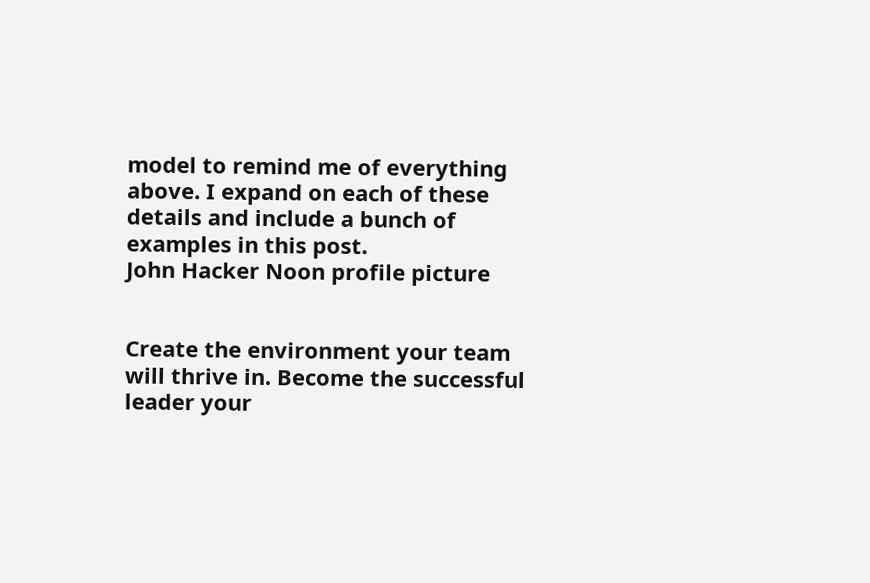model to remind me of everything above. I expand on each of these details and include a bunch of examples in this post.
John Hacker Noon profile picture


Create the environment your team will thrive in. Become the successful leader your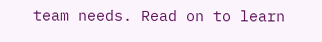team needs. Read on to learn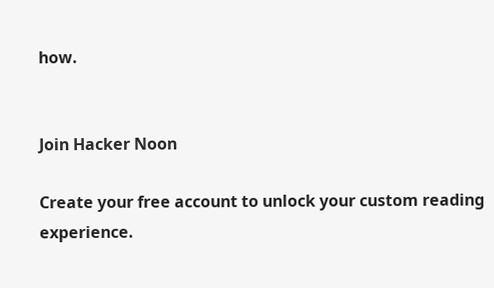how.


Join Hacker Noon

Create your free account to unlock your custom reading experience.